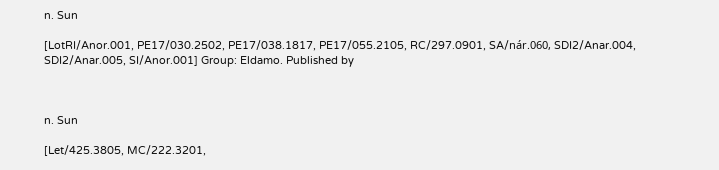n. Sun

[LotRI/Anor.001, PE17/030.2502, PE17/038.1817, PE17/055.2105, RC/297.0901, SA/nár.060, SDI2/Anar.004, SDI2/Anar.005, SI/Anor.001] Group: Eldamo. Published by



n. Sun

[Let/425.3805, MC/222.3201,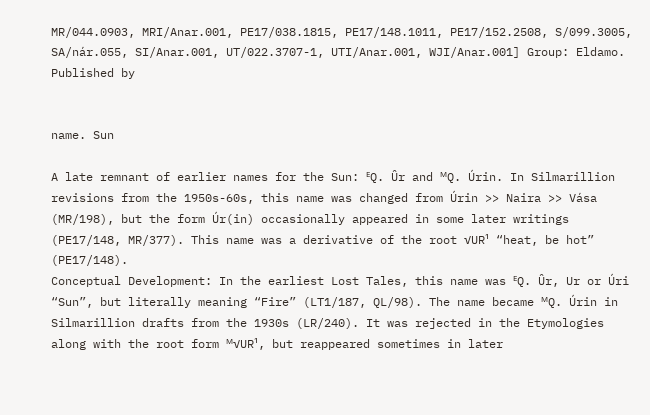MR/044.0903, MRI/Anar.001, PE17/038.1815, PE17/148.1011, PE17/152.2508, S/099.3005, SA/nár.055, SI/Anar.001, UT/022.3707-1, UTI/Anar.001, WJI/Anar.001] Group: Eldamo. Published by


name. Sun

A late remnant of earlier names for the Sun: ᴱQ. Ûr and ᴹQ. Úrin. In Silmarillion revisions from the 1950s-60s, this name was changed from Úrin >> Naira >> Vása (MR/198), but the form Úr(in) occasionally appeared in some later writings (PE17/148, MR/377). This name was a derivative of the root √UR¹ “heat, be hot” (PE17/148).
Conceptual Development: In the earliest Lost Tales, this name was ᴱQ. Ûr, Ur or Úri “Sun”, but literally meaning “Fire” (LT1/187, QL/98). The name became ᴹQ. Úrin in Silmarillion drafts from the 1930s (LR/240). It was rejected in the Etymologies along with the root form ᴹ√UR¹, but reappeared sometimes in later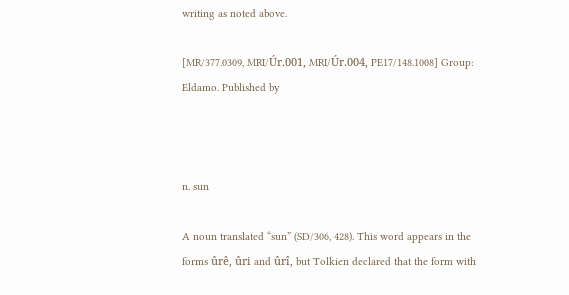writing as noted above.

[MR/377.0309, MRI/Úr.001, MRI/Úr.004, PE17/148.1008] Group: Eldamo. Published by



n. sun

A noun translated “sun” (SD/306, 428). This word appears in the forms ûrê, ûri and ûrî, but Tolkien declared that the form with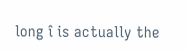long î is actually the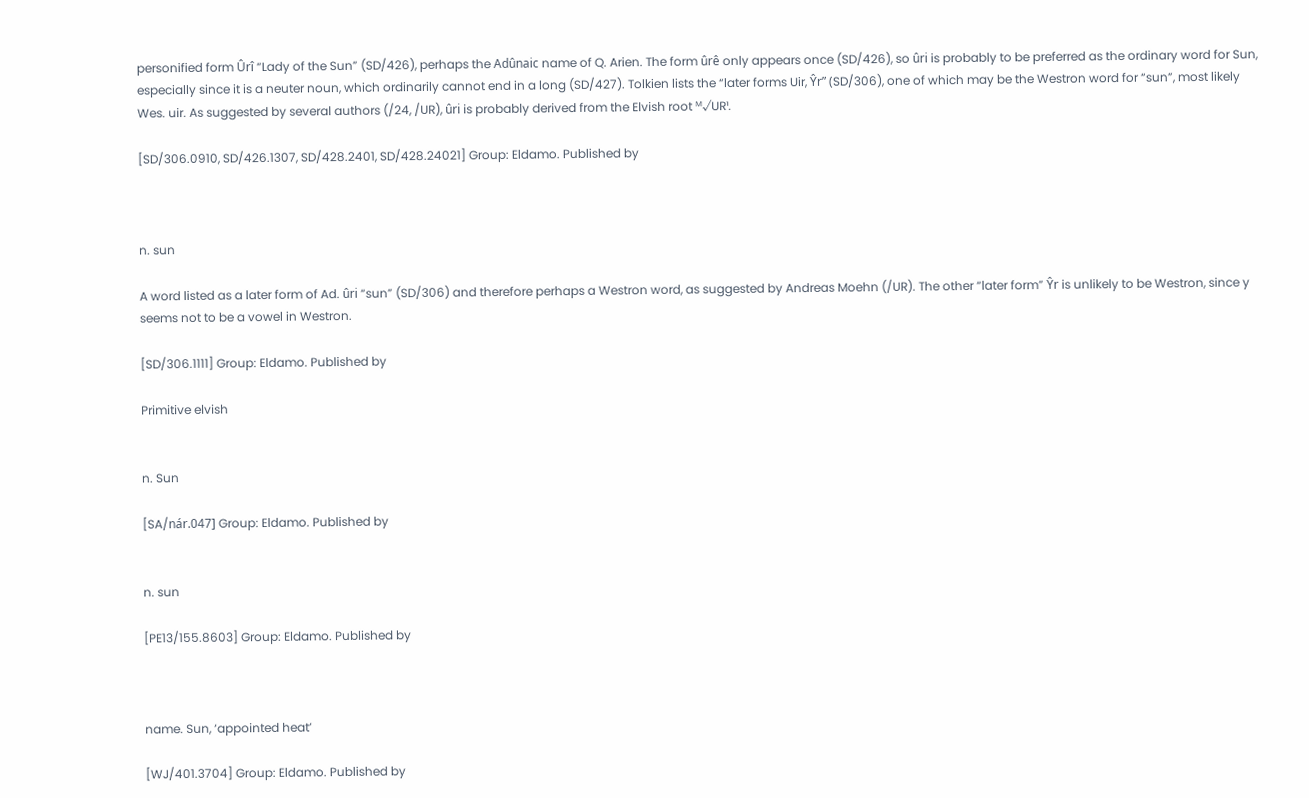personified form Ûrî “Lady of the Sun” (SD/426), perhaps the Adûnaic name of Q. Arien. The form ûrê only appears once (SD/426), so ûri is probably to be preferred as the ordinary word for Sun, especially since it is a neuter noun, which ordinarily cannot end in a long (SD/427). Tolkien lists the “later forms Uir, Ŷr” (SD/306), one of which may be the Westron word for “sun”, most likely Wes. uir. As suggested by several authors (/24, /UR), ûri is probably derived from the Elvish root ᴹ√UR¹.

[SD/306.0910, SD/426.1307, SD/428.2401, SD/428.24021] Group: Eldamo. Published by



n. sun

A word listed as a later form of Ad. ûri “sun” (SD/306) and therefore perhaps a Westron word, as suggested by Andreas Moehn (/UR). The other “later form” Ŷr is unlikely to be Westron, since y seems not to be a vowel in Westron.

[SD/306.1111] Group: Eldamo. Published by

Primitive elvish


n. Sun

[SA/nár.047] Group: Eldamo. Published by


n. sun

[PE13/155.8603] Group: Eldamo. Published by



name. Sun, ‘appointed heat’

[WJ/401.3704] Group: Eldamo. Published by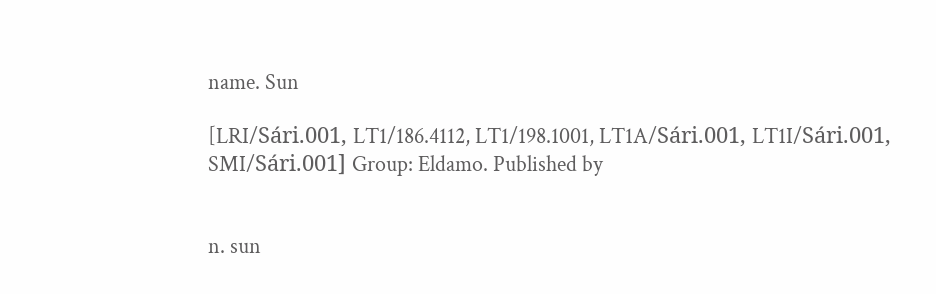name. Sun

[LRI/Sári.001, LT1/186.4112, LT1/198.1001, LT1A/Sári.001, LT1I/Sári.001, SMI/Sári.001] Group: Eldamo. Published by


n. sun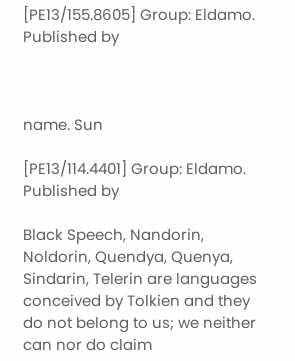[PE13/155.8605] Group: Eldamo. Published by



name. Sun

[PE13/114.4401] Group: Eldamo. Published by

Black Speech, Nandorin, Noldorin, Quendya, Quenya, Sindarin, Telerin are languages conceived by Tolkien and they do not belong to us; we neither can nor do claim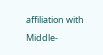affiliation with Middle-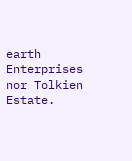earth Enterprises nor Tolkien Estate.